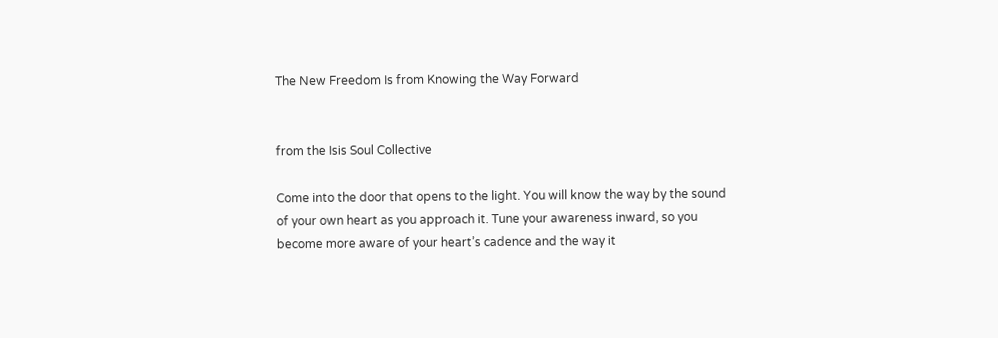The New Freedom Is from Knowing the Way Forward


from the Isis Soul Collective

Come into the door that opens to the light. You will know the way by the sound of your own heart as you approach it. Tune your awareness inward, so you become more aware of your heart’s cadence and the way it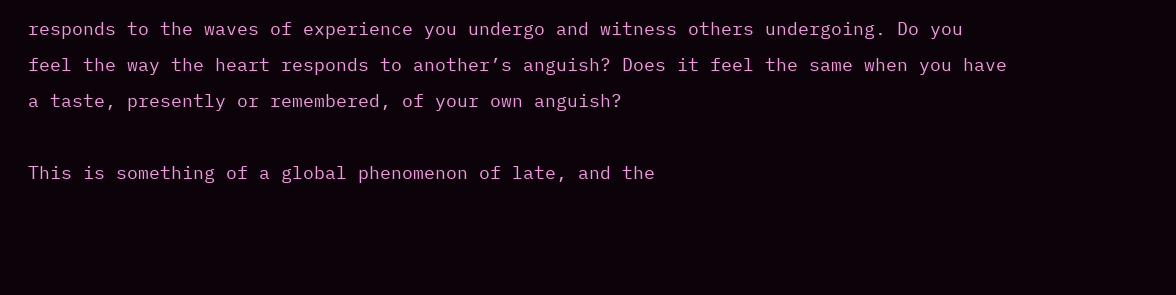responds to the waves of experience you undergo and witness others undergoing. Do you feel the way the heart responds to another’s anguish? Does it feel the same when you have a taste, presently or remembered, of your own anguish?

This is something of a global phenomenon of late, and the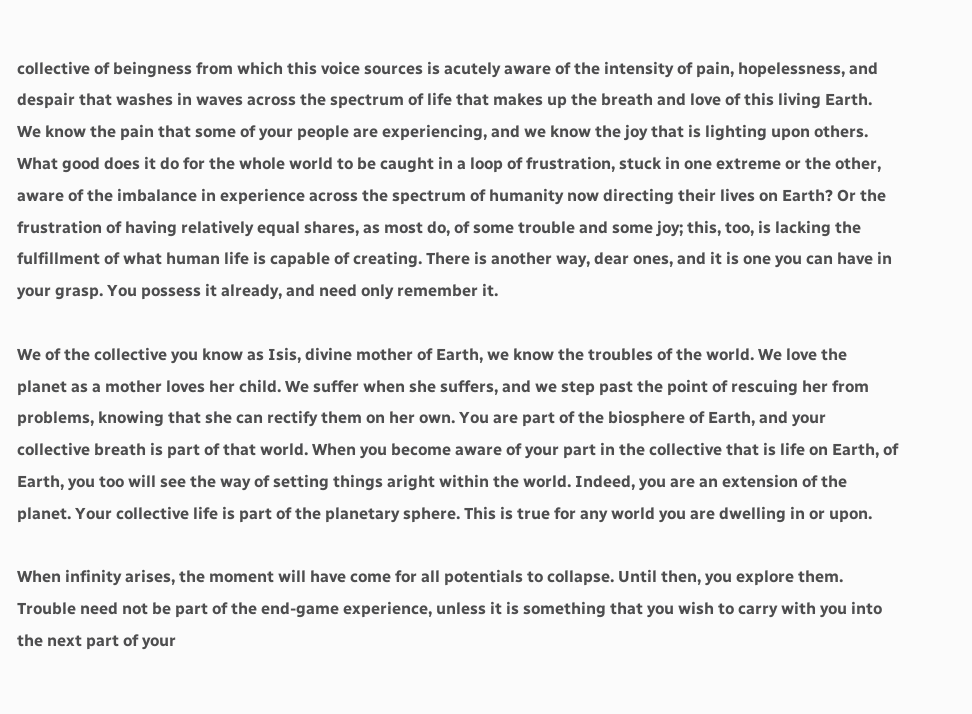collective of beingness from which this voice sources is acutely aware of the intensity of pain, hopelessness, and despair that washes in waves across the spectrum of life that makes up the breath and love of this living Earth. We know the pain that some of your people are experiencing, and we know the joy that is lighting upon others. What good does it do for the whole world to be caught in a loop of frustration, stuck in one extreme or the other, aware of the imbalance in experience across the spectrum of humanity now directing their lives on Earth? Or the frustration of having relatively equal shares, as most do, of some trouble and some joy; this, too, is lacking the fulfillment of what human life is capable of creating. There is another way, dear ones, and it is one you can have in your grasp. You possess it already, and need only remember it.

We of the collective you know as Isis, divine mother of Earth, we know the troubles of the world. We love the planet as a mother loves her child. We suffer when she suffers, and we step past the point of rescuing her from problems, knowing that she can rectify them on her own. You are part of the biosphere of Earth, and your collective breath is part of that world. When you become aware of your part in the collective that is life on Earth, of Earth, you too will see the way of setting things aright within the world. Indeed, you are an extension of the planet. Your collective life is part of the planetary sphere. This is true for any world you are dwelling in or upon.

When infinity arises, the moment will have come for all potentials to collapse. Until then, you explore them. Trouble need not be part of the end-game experience, unless it is something that you wish to carry with you into the next part of your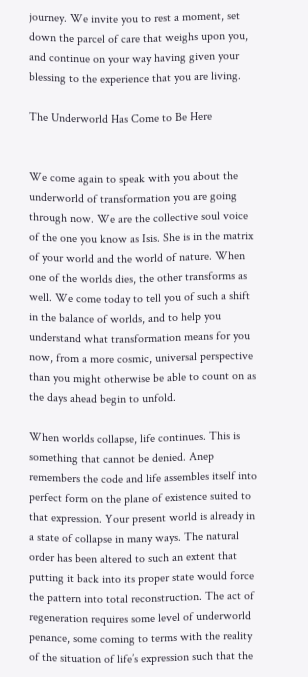journey. We invite you to rest a moment, set down the parcel of care that weighs upon you, and continue on your way having given your blessing to the experience that you are living.

The Underworld Has Come to Be Here


We come again to speak with you about the underworld of transformation you are going through now. We are the collective soul voice of the one you know as Isis. She is in the matrix of your world and the world of nature. When one of the worlds dies, the other transforms as well. We come today to tell you of such a shift in the balance of worlds, and to help you understand what transformation means for you now, from a more cosmic, universal perspective than you might otherwise be able to count on as the days ahead begin to unfold.

When worlds collapse, life continues. This is something that cannot be denied. Anep remembers the code and life assembles itself into perfect form on the plane of existence suited to that expression. Your present world is already in a state of collapse in many ways. The natural order has been altered to such an extent that putting it back into its proper state would force the pattern into total reconstruction. The act of regeneration requires some level of underworld penance, some coming to terms with the reality of the situation of life’s expression such that the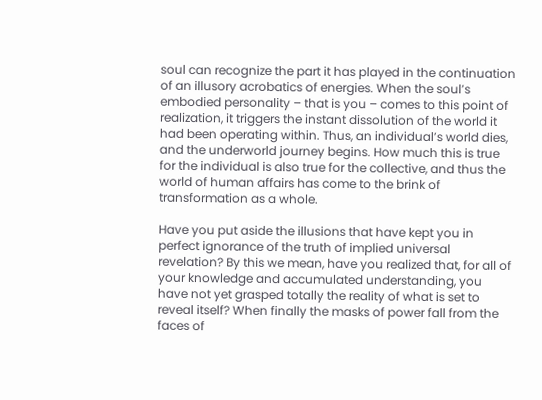soul can recognize the part it has played in the continuation of an illusory acrobatics of energies. When the soul’s embodied personality – that is you – comes to this point of realization, it triggers the instant dissolution of the world it had been operating within. Thus, an individual’s world dies, and the underworld journey begins. How much this is true for the individual is also true for the collective, and thus the world of human affairs has come to the brink of transformation as a whole.

Have you put aside the illusions that have kept you in perfect ignorance of the truth of implied universal revelation? By this we mean, have you realized that, for all of your knowledge and accumulated understanding, you have not yet grasped totally the reality of what is set to reveal itself? When finally the masks of power fall from the faces of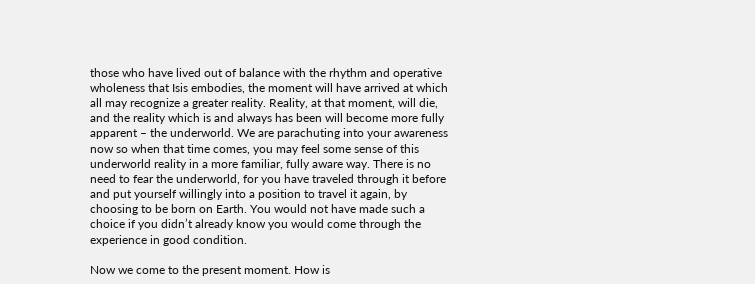those who have lived out of balance with the rhythm and operative wholeness that Isis embodies, the moment will have arrived at which all may recognize a greater reality. Reality, at that moment, will die, and the reality which is and always has been will become more fully apparent – the underworld. We are parachuting into your awareness now so when that time comes, you may feel some sense of this underworld reality in a more familiar, fully aware way. There is no need to fear the underworld, for you have traveled through it before and put yourself willingly into a position to travel it again, by choosing to be born on Earth. You would not have made such a choice if you didn’t already know you would come through the experience in good condition.

Now we come to the present moment. How is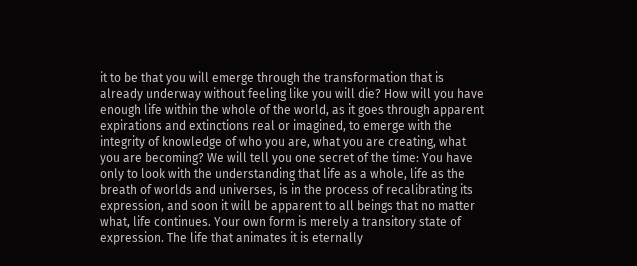it to be that you will emerge through the transformation that is already underway without feeling like you will die? How will you have enough life within the whole of the world, as it goes through apparent expirations and extinctions real or imagined, to emerge with the integrity of knowledge of who you are, what you are creating, what you are becoming? We will tell you one secret of the time: You have only to look with the understanding that life as a whole, life as the breath of worlds and universes, is in the process of recalibrating its expression, and soon it will be apparent to all beings that no matter what, life continues. Your own form is merely a transitory state of expression. The life that animates it is eternally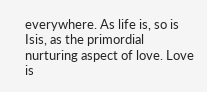everywhere. As life is, so is Isis, as the primordial nurturing aspect of love. Love is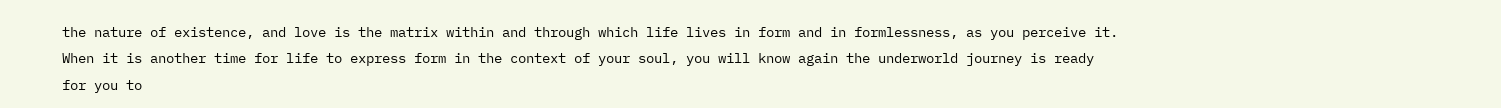the nature of existence, and love is the matrix within and through which life lives in form and in formlessness, as you perceive it. When it is another time for life to express form in the context of your soul, you will know again the underworld journey is ready for you to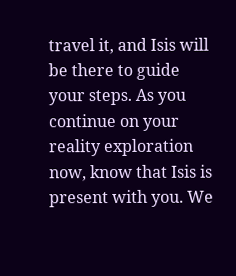travel it, and Isis will be there to guide your steps. As you continue on your reality exploration now, know that Isis is present with you. We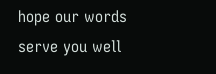hope our words serve you well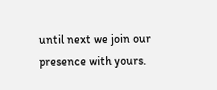until next we join our presence with yours.